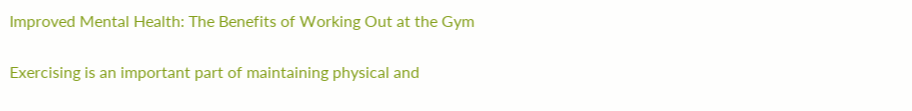Improved Mental Health: The Benefits of Working Out at the Gym

Exercising is an important part of maintaining physical and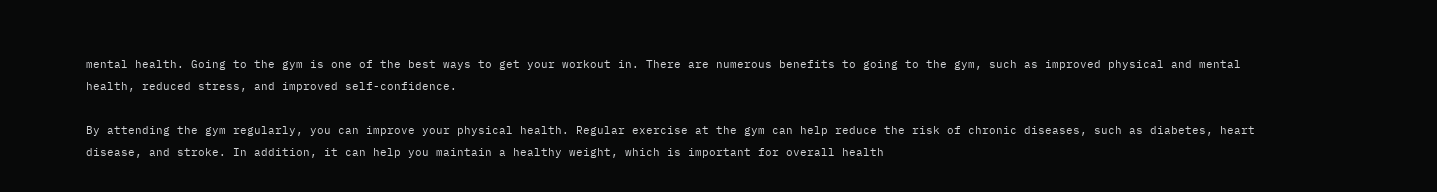mental health. Going to the gym is one of the best ways to get your workout in. There are numerous benefits to going to the gym, such as improved physical and mental health, reduced stress, and improved self-confidence.

By attending the gym regularly, you can improve your physical health. Regular exercise at the gym can help reduce the risk of chronic diseases, such as diabetes, heart disease, and stroke. In addition, it can help you maintain a healthy weight, which is important for overall health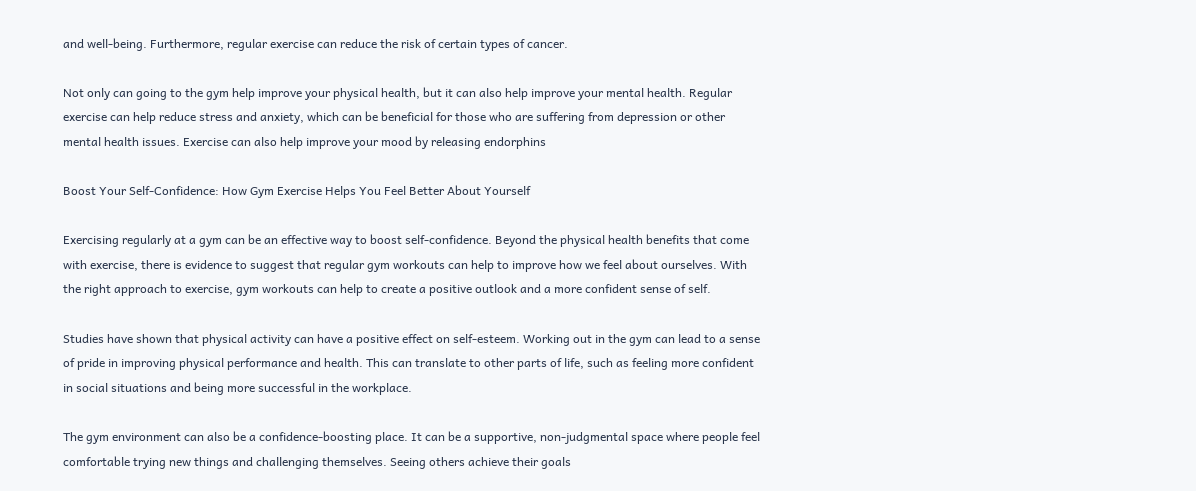and well-being. Furthermore, regular exercise can reduce the risk of certain types of cancer.

Not only can going to the gym help improve your physical health, but it can also help improve your mental health. Regular exercise can help reduce stress and anxiety, which can be beneficial for those who are suffering from depression or other mental health issues. Exercise can also help improve your mood by releasing endorphins

Boost Your Self-Confidence: How Gym Exercise Helps You Feel Better About Yourself

Exercising regularly at a gym can be an effective way to boost self-confidence. Beyond the physical health benefits that come with exercise, there is evidence to suggest that regular gym workouts can help to improve how we feel about ourselves. With the right approach to exercise, gym workouts can help to create a positive outlook and a more confident sense of self.

Studies have shown that physical activity can have a positive effect on self-esteem. Working out in the gym can lead to a sense of pride in improving physical performance and health. This can translate to other parts of life, such as feeling more confident in social situations and being more successful in the workplace.

The gym environment can also be a confidence-boosting place. It can be a supportive, non-judgmental space where people feel comfortable trying new things and challenging themselves. Seeing others achieve their goals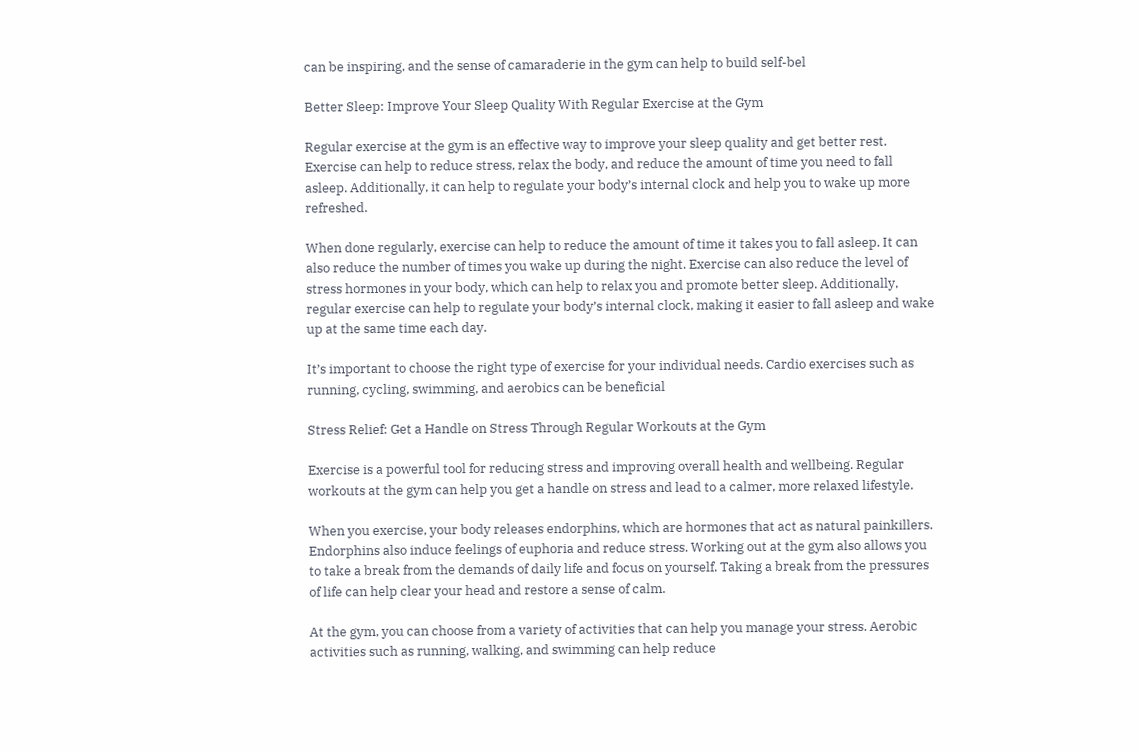can be inspiring, and the sense of camaraderie in the gym can help to build self-bel

Better Sleep: Improve Your Sleep Quality With Regular Exercise at the Gym

Regular exercise at the gym is an effective way to improve your sleep quality and get better rest. Exercise can help to reduce stress, relax the body, and reduce the amount of time you need to fall asleep. Additionally, it can help to regulate your body’s internal clock and help you to wake up more refreshed.

When done regularly, exercise can help to reduce the amount of time it takes you to fall asleep. It can also reduce the number of times you wake up during the night. Exercise can also reduce the level of stress hormones in your body, which can help to relax you and promote better sleep. Additionally, regular exercise can help to regulate your body’s internal clock, making it easier to fall asleep and wake up at the same time each day.

It’s important to choose the right type of exercise for your individual needs. Cardio exercises such as running, cycling, swimming, and aerobics can be beneficial

Stress Relief: Get a Handle on Stress Through Regular Workouts at the Gym

Exercise is a powerful tool for reducing stress and improving overall health and wellbeing. Regular workouts at the gym can help you get a handle on stress and lead to a calmer, more relaxed lifestyle.

When you exercise, your body releases endorphins, which are hormones that act as natural painkillers. Endorphins also induce feelings of euphoria and reduce stress. Working out at the gym also allows you to take a break from the demands of daily life and focus on yourself. Taking a break from the pressures of life can help clear your head and restore a sense of calm.

At the gym, you can choose from a variety of activities that can help you manage your stress. Aerobic activities such as running, walking, and swimming can help reduce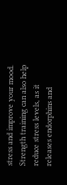stress and improve your mood. Strength training can also help reduce stress levels, as it releases endorphins and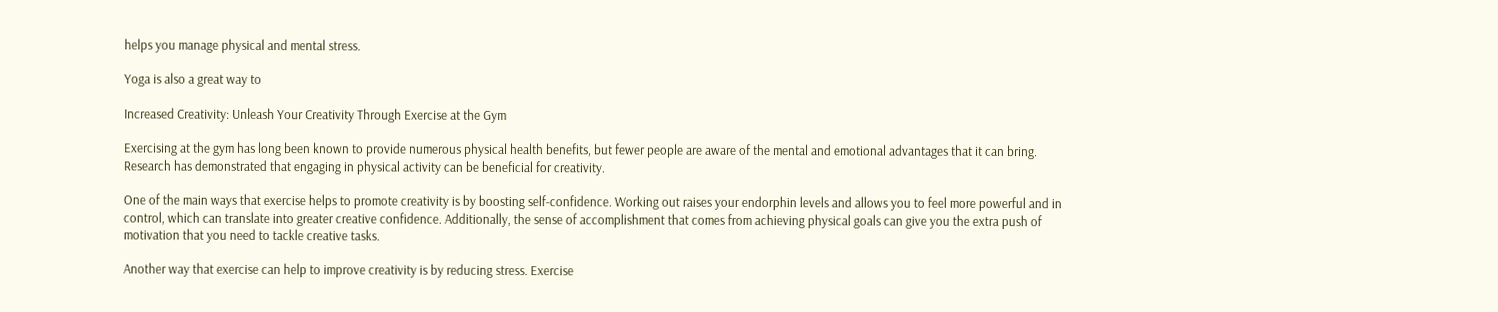helps you manage physical and mental stress.

Yoga is also a great way to

Increased Creativity: Unleash Your Creativity Through Exercise at the Gym

Exercising at the gym has long been known to provide numerous physical health benefits, but fewer people are aware of the mental and emotional advantages that it can bring. Research has demonstrated that engaging in physical activity can be beneficial for creativity.

One of the main ways that exercise helps to promote creativity is by boosting self-confidence. Working out raises your endorphin levels and allows you to feel more powerful and in control, which can translate into greater creative confidence. Additionally, the sense of accomplishment that comes from achieving physical goals can give you the extra push of motivation that you need to tackle creative tasks.

Another way that exercise can help to improve creativity is by reducing stress. Exercise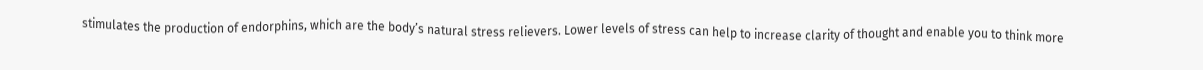stimulates the production of endorphins, which are the body’s natural stress relievers. Lower levels of stress can help to increase clarity of thought and enable you to think more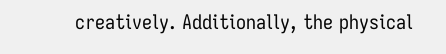creatively. Additionally, the physical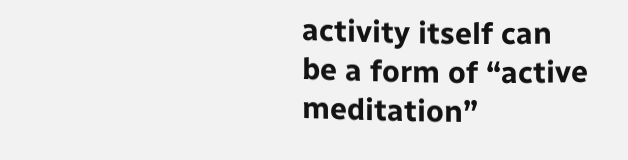activity itself can be a form of “active meditation”